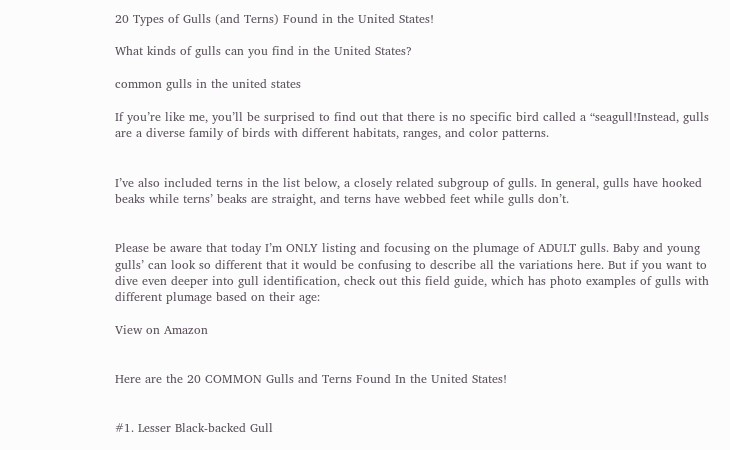20 Types of Gulls (and Terns) Found in the United States!

What kinds of gulls can you find in the United States?

common gulls in the united states

If you’re like me, you’ll be surprised to find out that there is no specific bird called a “seagull!Instead, gulls are a diverse family of birds with different habitats, ranges, and color patterns.


I’ve also included terns in the list below, a closely related subgroup of gulls. In general, gulls have hooked beaks while terns’ beaks are straight, and terns have webbed feet while gulls don’t.


Please be aware that today I’m ONLY listing and focusing on the plumage of ADULT gulls. Baby and young gulls’ can look so different that it would be confusing to describe all the variations here. But if you want to dive even deeper into gull identification, check out this field guide, which has photo examples of gulls with different plumage based on their age:

View on Amazon


Here are the 20 COMMON Gulls and Terns Found In the United States!


#1. Lesser Black-backed Gull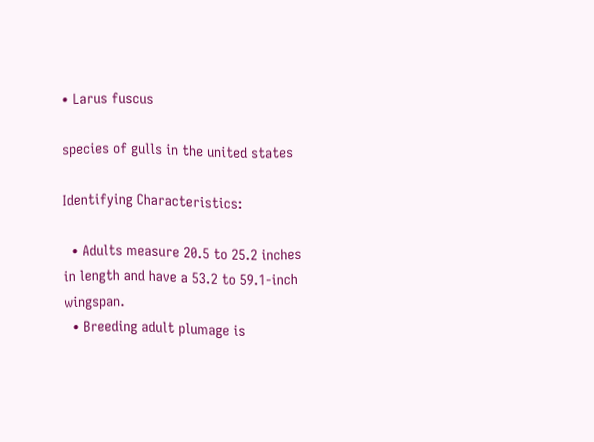• Larus fuscus

species of gulls in the united states

Identifying Characteristics:

  • Adults measure 20.5 to 25.2 inches in length and have a 53.2 to 59.1-inch wingspan.
  • Breeding adult plumage is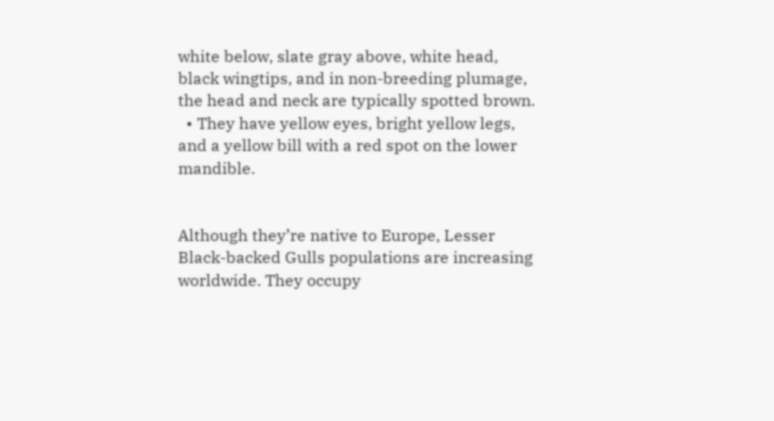white below, slate gray above, white head, black wingtips, and in non-breeding plumage, the head and neck are typically spotted brown.
  • They have yellow eyes, bright yellow legs, and a yellow bill with a red spot on the lower mandible.


Although they’re native to Europe, Lesser Black-backed Gulls populations are increasing worldwide. They occupy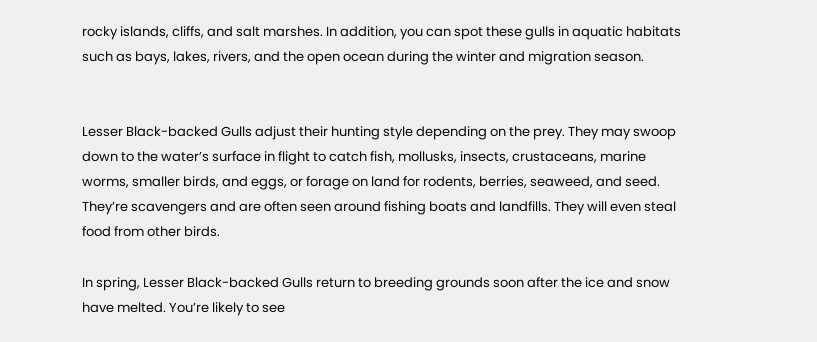rocky islands, cliffs, and salt marshes. In addition, you can spot these gulls in aquatic habitats such as bays, lakes, rivers, and the open ocean during the winter and migration season.


Lesser Black-backed Gulls adjust their hunting style depending on the prey. They may swoop down to the water’s surface in flight to catch fish, mollusks, insects, crustaceans, marine worms, smaller birds, and eggs, or forage on land for rodents, berries, seaweed, and seed. They’re scavengers and are often seen around fishing boats and landfills. They will even steal food from other birds.

In spring, Lesser Black-backed Gulls return to breeding grounds soon after the ice and snow have melted. You’re likely to see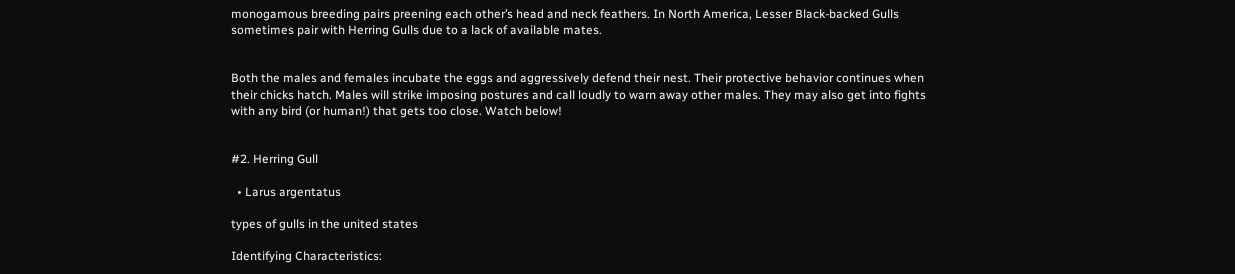monogamous breeding pairs preening each other’s head and neck feathers. In North America, Lesser Black-backed Gulls sometimes pair with Herring Gulls due to a lack of available mates.


Both the males and females incubate the eggs and aggressively defend their nest. Their protective behavior continues when their chicks hatch. Males will strike imposing postures and call loudly to warn away other males. They may also get into fights with any bird (or human!) that gets too close. Watch below!


#2. Herring Gull

  • Larus argentatus

types of gulls in the united states

Identifying Characteristics: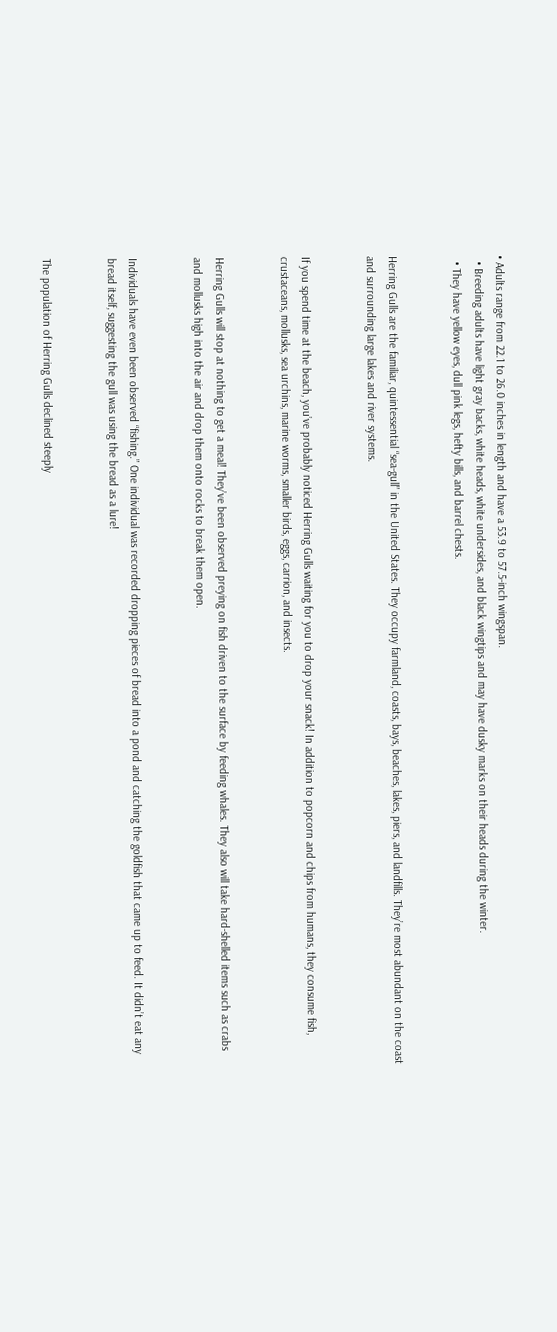• Adults range from 22.1 to 26.0 inches in length and have a 53.9 to 57.5-inch wingspan.
  • Breeding adults have light gray backs, white heads, white undersides, and black wingtips and may have dusky marks on their heads during the winter.
  • They have yellow eyes, dull pink legs, hefty bills, and barrel chests.


Herring Gulls are the familiar, quintessential “sea-gull” in the United States. They occupy farmland, coasts, bays, beaches, lakes, piers, and landfills. They’re most abundant on the coast and surrounding large lakes and river systems.


If you spend time at the beach, you’ve probably noticed Herring Gulls waiting for you to drop your snack! In addition to popcorn and chips from humans, they consume fish, crustaceans, mollusks, sea urchins, marine worms, smaller birds, eggs, carrion, and insects.


Herring Gulls will stop at nothing to get a meal! They’ve been observed preying on fish driven to the surface by feeding whales. They also will take hard-shelled items such as crabs and mollusks high into the air and drop them onto rocks to break them open.


Individuals have even been observed “fishing.” One individual was recorded dropping pieces of bread into a pond and catching the goldfish that came up to feed. It didn’t eat any bread itself, suggesting the gull was using the bread as a lure!


The population of Herring Gulls declined steeply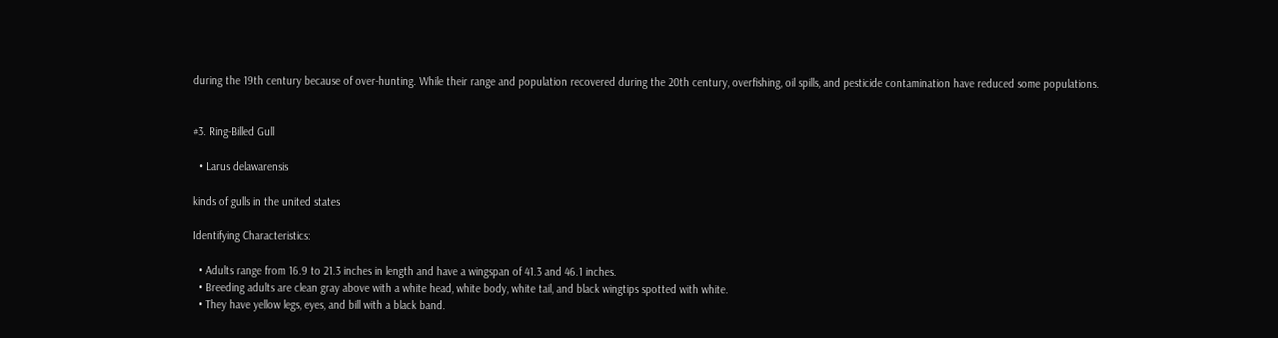during the 19th century because of over-hunting. While their range and population recovered during the 20th century, overfishing, oil spills, and pesticide contamination have reduced some populations.


#3. Ring-Billed Gull

  • Larus delawarensis

kinds of gulls in the united states

Identifying Characteristics:

  • Adults range from 16.9 to 21.3 inches in length and have a wingspan of 41.3 and 46.1 inches.
  • Breeding adults are clean gray above with a white head, white body, white tail, and black wingtips spotted with white.
  • They have yellow legs, eyes, and bill with a black band.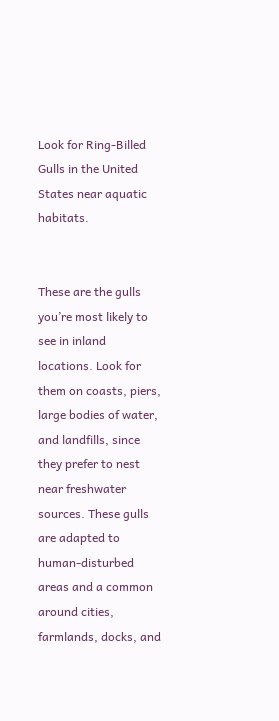Look for Ring-Billed Gulls in the United States near aquatic habitats.


These are the gulls you’re most likely to see in inland locations. Look for them on coasts, piers, large bodies of water, and landfills, since they prefer to nest near freshwater sources. These gulls are adapted to human-disturbed areas and a common around cities, farmlands, docks, and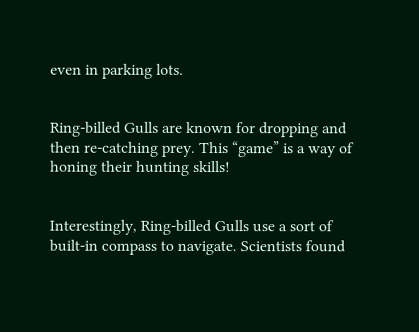even in parking lots.


Ring-billed Gulls are known for dropping and then re-catching prey. This “game” is a way of honing their hunting skills!


Interestingly, Ring-billed Gulls use a sort of built-in compass to navigate. Scientists found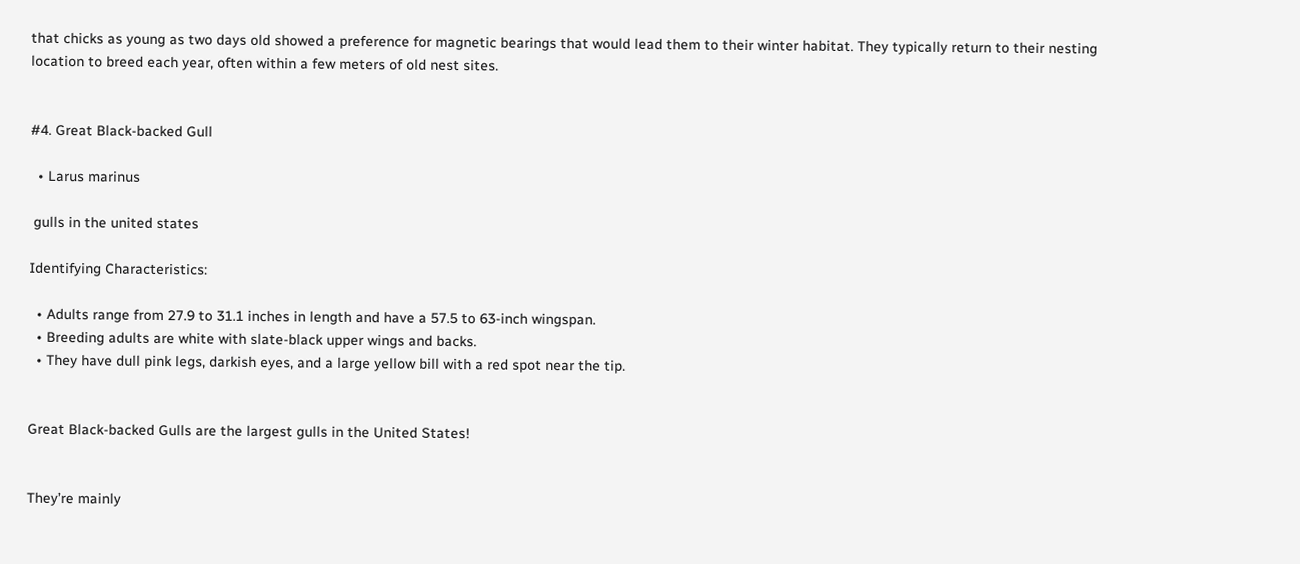that chicks as young as two days old showed a preference for magnetic bearings that would lead them to their winter habitat. They typically return to their nesting location to breed each year, often within a few meters of old nest sites.


#4. Great Black-backed Gull

  • Larus marinus

 gulls in the united states

Identifying Characteristics:

  • Adults range from 27.9 to 31.1 inches in length and have a 57.5 to 63-inch wingspan.
  • Breeding adults are white with slate-black upper wings and backs.
  • They have dull pink legs, darkish eyes, and a large yellow bill with a red spot near the tip.


Great Black-backed Gulls are the largest gulls in the United States!


They’re mainly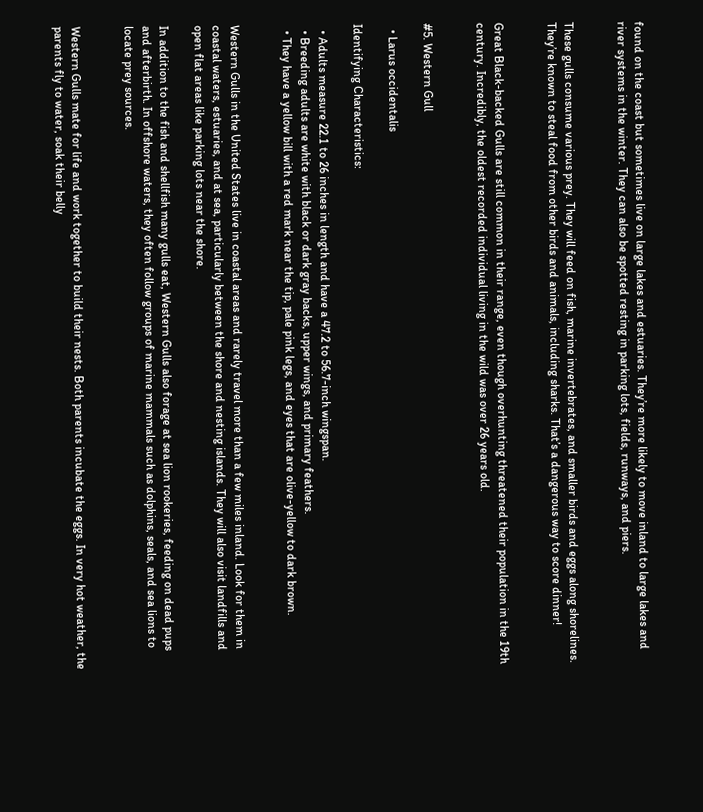found on the coast but sometimes live on large lakes and estuaries. They’re more likely to move inland to large lakes and river systems in the winter. They can also be spotted resting in parking lots, fields, runways, and piers.


These gulls consume various prey. They will feed on fish, marine invertebrates, and smaller birds and eggs along shorelines. They’re known to steal food from other birds and animals, including sharks. That’s a dangerous way to score dinner!


Great Black-backed Gulls are still common in their range, even though overhunting threatened their population in the 19th century. Incredibly, the oldest recorded individual living in the wild was over 26 years old.


#5. Western Gull

  • Larus occidentalis

Identifying Characteristics:

  • Adults measure 22.1 to 26 inches in length and have a 47.2 to 56.7-inch wingspan.
  • Breeding adults are white with black or dark gray backs, upper wings, and primary feathers.
  • They have a yellow bill with a red mark near the tip, pale pink legs, and eyes that are olive-yellow to dark brown.


Western Gulls in the United States live in coastal areas and rarely travel more than a few miles inland. Look for them in coastal waters, estuaries, and at sea, particularly between the shore and nesting islands. They will also visit landfills and open flat areas like parking lots near the shore.

In addition to the fish and shellfish many gulls eat, Western Gulls also forage at sea lion rookeries, feeding on dead pups and afterbirth. In offshore waters, they often follow groups of marine mammals such as dolphins, seals, and sea lions to locate prey sources.


Western Gulls mate for life and work together to build their nests. Both parents incubate the eggs. In very hot weather, the parents fly to water, soak their belly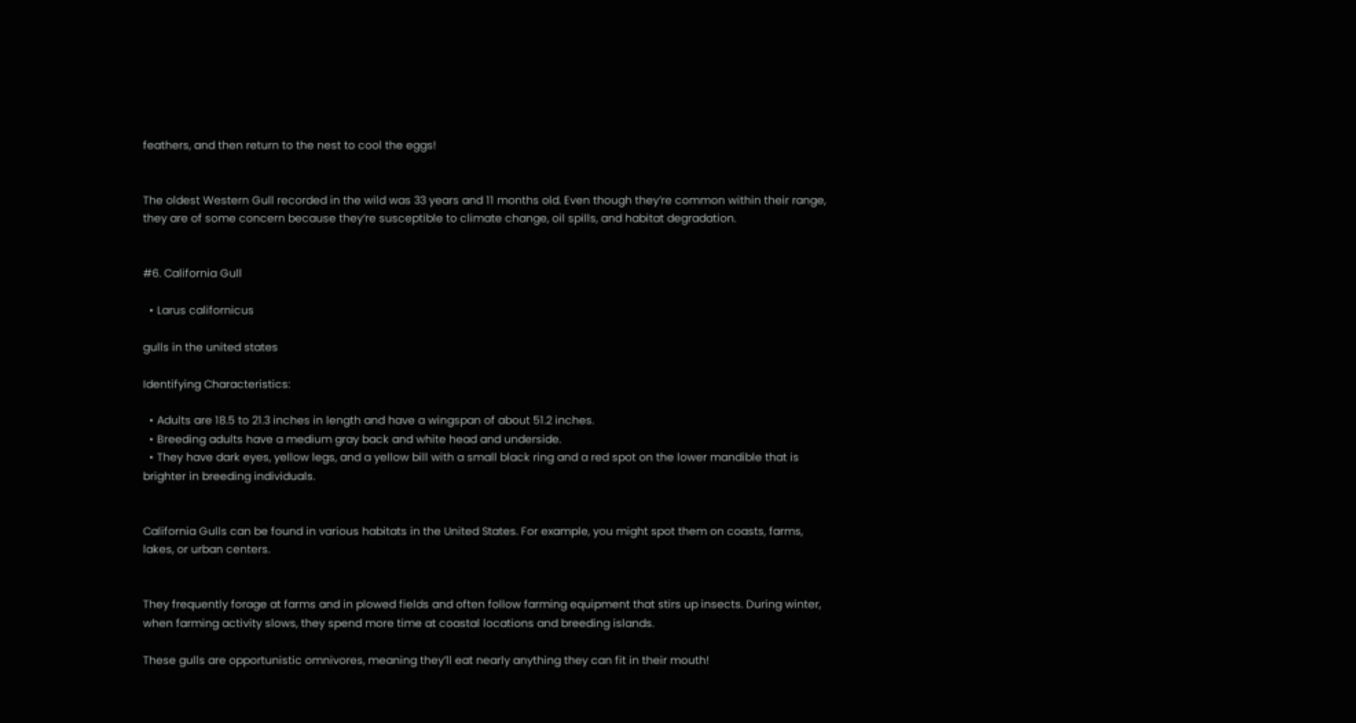feathers, and then return to the nest to cool the eggs!


The oldest Western Gull recorded in the wild was 33 years and 11 months old. Even though they’re common within their range, they are of some concern because they’re susceptible to climate change, oil spills, and habitat degradation.


#6. California Gull

  • Larus californicus

gulls in the united states

Identifying Characteristics:

  • Adults are 18.5 to 21.3 inches in length and have a wingspan of about 51.2 inches.
  • Breeding adults have a medium gray back and white head and underside.
  • They have dark eyes, yellow legs, and a yellow bill with a small black ring and a red spot on the lower mandible that is brighter in breeding individuals.


California Gulls can be found in various habitats in the United States. For example, you might spot them on coasts, farms, lakes, or urban centers.


They frequently forage at farms and in plowed fields and often follow farming equipment that stirs up insects. During winter, when farming activity slows, they spend more time at coastal locations and breeding islands.

These gulls are opportunistic omnivores, meaning they’ll eat nearly anything they can fit in their mouth!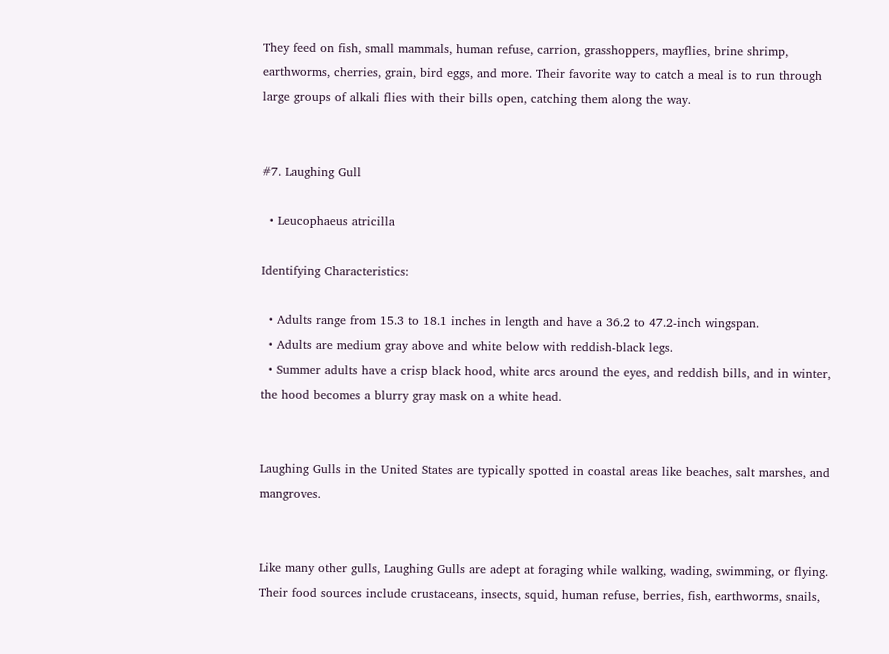They feed on fish, small mammals, human refuse, carrion, grasshoppers, mayflies, brine shrimp, earthworms, cherries, grain, bird eggs, and more. Their favorite way to catch a meal is to run through large groups of alkali flies with their bills open, catching them along the way.


#7. Laughing Gull

  • Leucophaeus atricilla

Identifying Characteristics:

  • Adults range from 15.3 to 18.1 inches in length and have a 36.2 to 47.2-inch wingspan.
  • Adults are medium gray above and white below with reddish-black legs.
  • Summer adults have a crisp black hood, white arcs around the eyes, and reddish bills, and in winter, the hood becomes a blurry gray mask on a white head.


Laughing Gulls in the United States are typically spotted in coastal areas like beaches, salt marshes, and mangroves.


Like many other gulls, Laughing Gulls are adept at foraging while walking, wading, swimming, or flying. Their food sources include crustaceans, insects, squid, human refuse, berries, fish, earthworms, snails,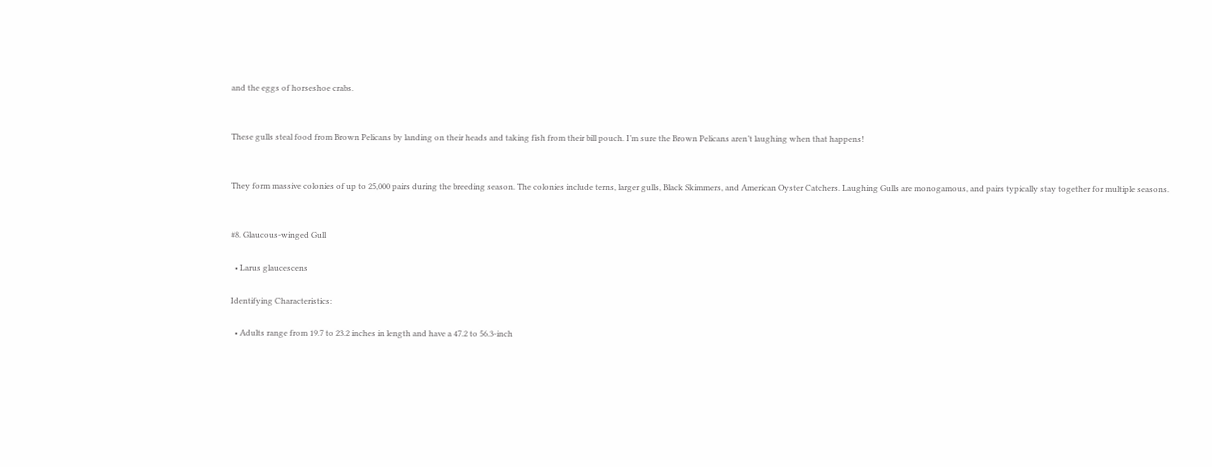and the eggs of horseshoe crabs.


These gulls steal food from Brown Pelicans by landing on their heads and taking fish from their bill pouch. I’m sure the Brown Pelicans aren’t laughing when that happens!


They form massive colonies of up to 25,000 pairs during the breeding season. The colonies include terns, larger gulls, Black Skimmers, and American Oyster Catchers. Laughing Gulls are monogamous, and pairs typically stay together for multiple seasons.


#8. Glaucous-winged Gull

  • Larus glaucescens

Identifying Characteristics:

  • Adults range from 19.7 to 23.2 inches in length and have a 47.2 to 56.3-inch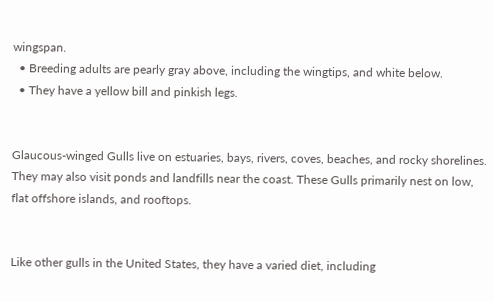wingspan.
  • Breeding adults are pearly gray above, including the wingtips, and white below.
  • They have a yellow bill and pinkish legs.


Glaucous-winged Gulls live on estuaries, bays, rivers, coves, beaches, and rocky shorelines. They may also visit ponds and landfills near the coast. These Gulls primarily nest on low, flat offshore islands, and rooftops.


Like other gulls in the United States, they have a varied diet, including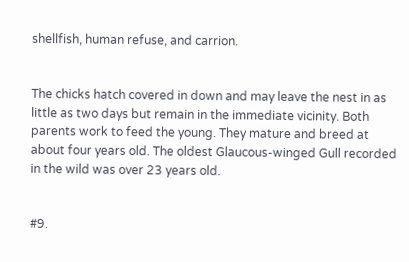shellfish, human refuse, and carrion.


The chicks hatch covered in down and may leave the nest in as little as two days but remain in the immediate vicinity. Both parents work to feed the young. They mature and breed at about four years old. The oldest Glaucous-winged Gull recorded in the wild was over 23 years old.


#9.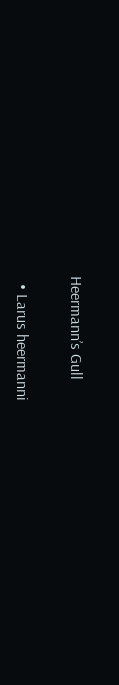Heermann’s Gull

  • Larus heermanni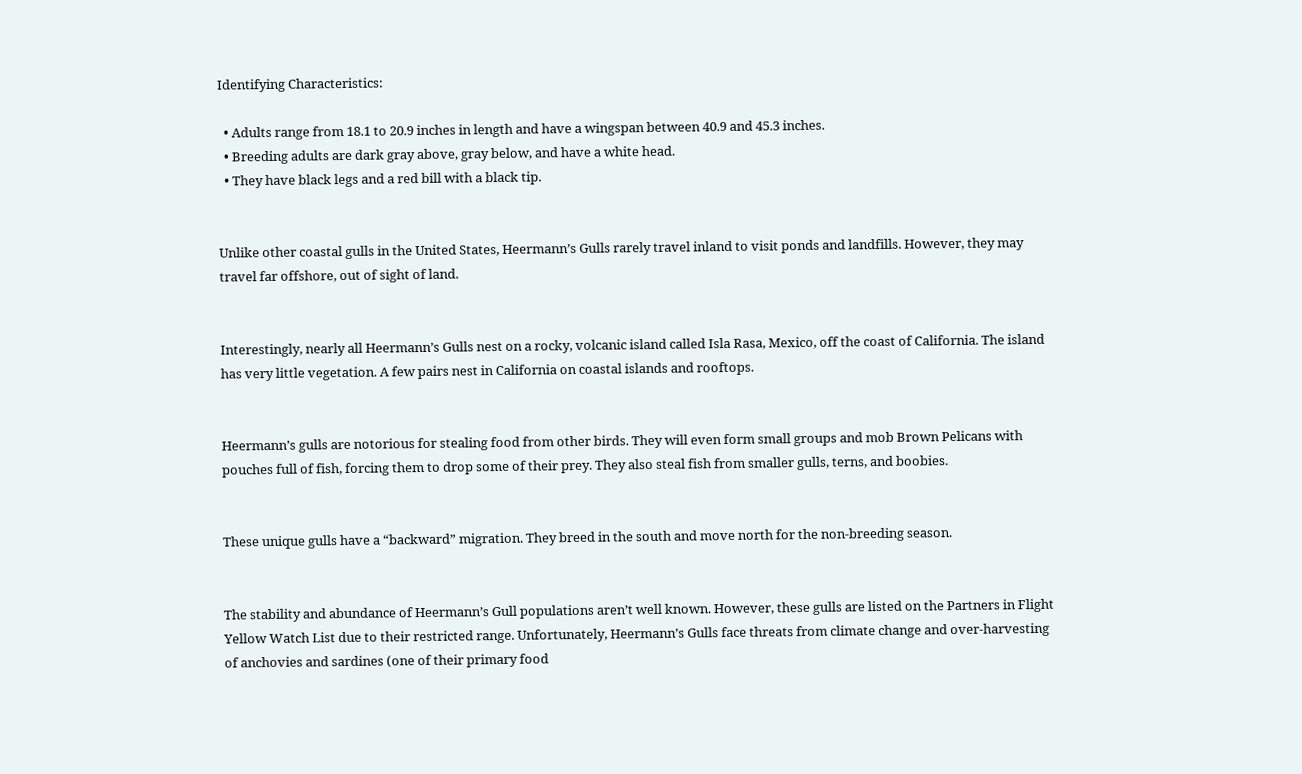Identifying Characteristics:

  • Adults range from 18.1 to 20.9 inches in length and have a wingspan between 40.9 and 45.3 inches.
  • Breeding adults are dark gray above, gray below, and have a white head.
  • They have black legs and a red bill with a black tip.


Unlike other coastal gulls in the United States, Heermann’s Gulls rarely travel inland to visit ponds and landfills. However, they may travel far offshore, out of sight of land.


Interestingly, nearly all Heermann’s Gulls nest on a rocky, volcanic island called Isla Rasa, Mexico, off the coast of California. The island has very little vegetation. A few pairs nest in California on coastal islands and rooftops.


Heermann’s gulls are notorious for stealing food from other birds. They will even form small groups and mob Brown Pelicans with pouches full of fish, forcing them to drop some of their prey. They also steal fish from smaller gulls, terns, and boobies.


These unique gulls have a “backward” migration. They breed in the south and move north for the non-breeding season.


The stability and abundance of Heermann’s Gull populations aren’t well known. However, these gulls are listed on the Partners in Flight Yellow Watch List due to their restricted range. Unfortunately, Heermann’s Gulls face threats from climate change and over-harvesting of anchovies and sardines (one of their primary food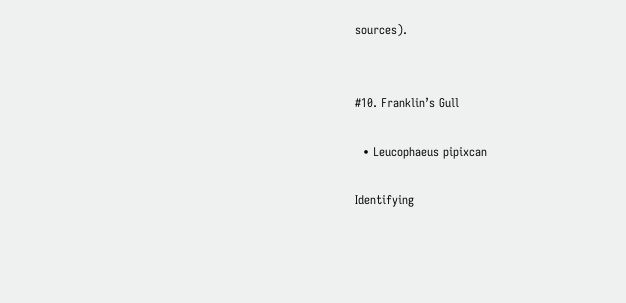sources).


#10. Franklin’s Gull

  • Leucophaeus pipixcan

Identifying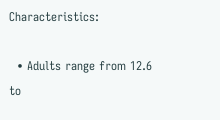Characteristics:

  • Adults range from 12.6 to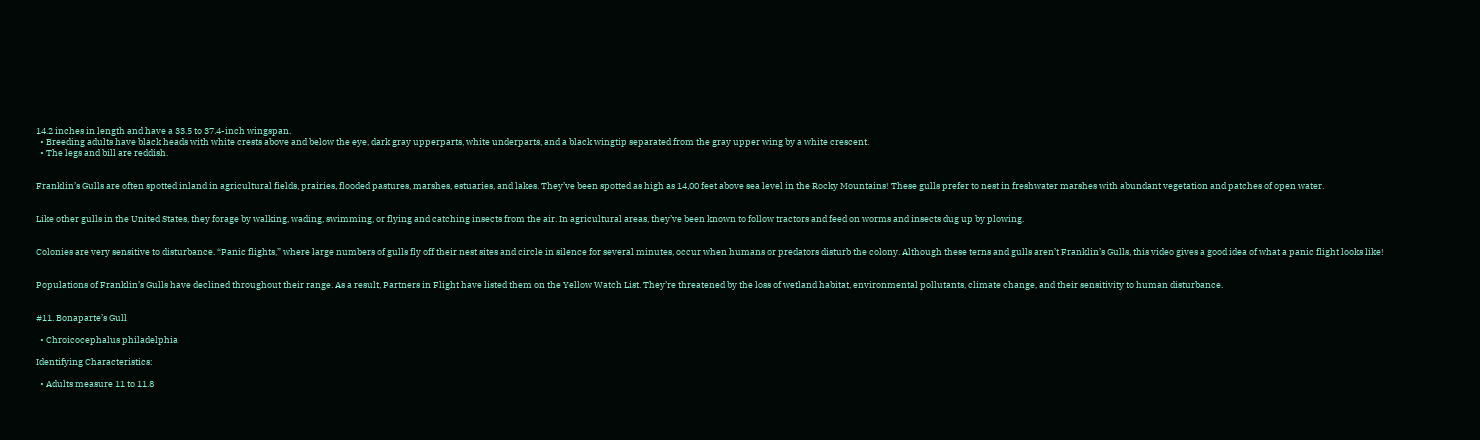14.2 inches in length and have a 33.5 to 37.4-inch wingspan.
  • Breeding adults have black heads with white crests above and below the eye, dark gray upperparts, white underparts, and a black wingtip separated from the gray upper wing by a white crescent.
  • The legs and bill are reddish.


Franklin’s Gulls are often spotted inland in agricultural fields, prairies, flooded pastures, marshes, estuaries, and lakes. They’ve been spotted as high as 14,00 feet above sea level in the Rocky Mountains! These gulls prefer to nest in freshwater marshes with abundant vegetation and patches of open water.


Like other gulls in the United States, they forage by walking, wading, swimming, or flying and catching insects from the air. In agricultural areas, they’ve been known to follow tractors and feed on worms and insects dug up by plowing.


Colonies are very sensitive to disturbance. “Panic flights,” where large numbers of gulls fly off their nest sites and circle in silence for several minutes, occur when humans or predators disturb the colony. Although these terns and gulls aren’t Franklin’s Gulls, this video gives a good idea of what a panic flight looks like!


Populations of Franklin’s Gulls have declined throughout their range. As a result, Partners in Flight have listed them on the Yellow Watch List. They’re threatened by the loss of wetland habitat, environmental pollutants, climate change, and their sensitivity to human disturbance.


#11. Bonaparte’s Gull

  • Chroicocephalus philadelphia

Identifying Characteristics:

  • Adults measure 11 to 11.8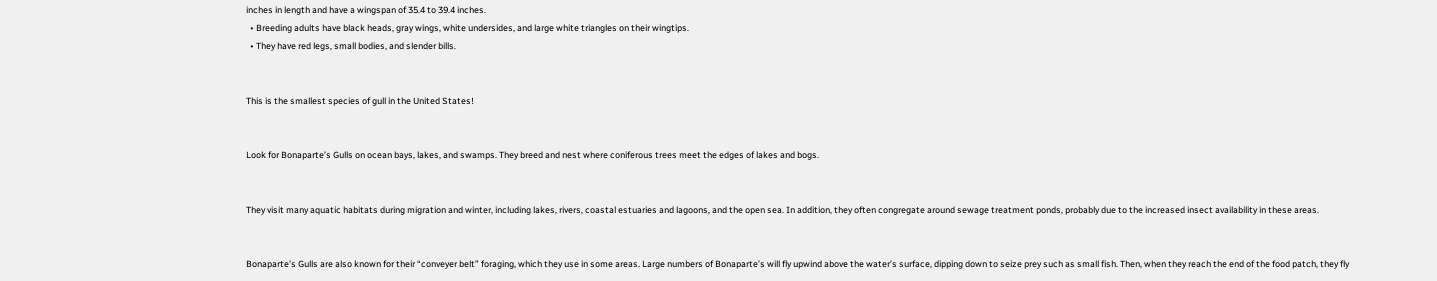inches in length and have a wingspan of 35.4 to 39.4 inches.
  • Breeding adults have black heads, gray wings, white undersides, and large white triangles on their wingtips.
  • They have red legs, small bodies, and slender bills.


This is the smallest species of gull in the United States!


Look for Bonaparte’s Gulls on ocean bays, lakes, and swamps. They breed and nest where coniferous trees meet the edges of lakes and bogs.


They visit many aquatic habitats during migration and winter, including lakes, rivers, coastal estuaries and lagoons, and the open sea. In addition, they often congregate around sewage treatment ponds, probably due to the increased insect availability in these areas.


Bonaparte’s Gulls are also known for their “conveyer belt” foraging, which they use in some areas. Large numbers of Bonaparte’s will fly upwind above the water’s surface, dipping down to seize prey such as small fish. Then, when they reach the end of the food patch, they fly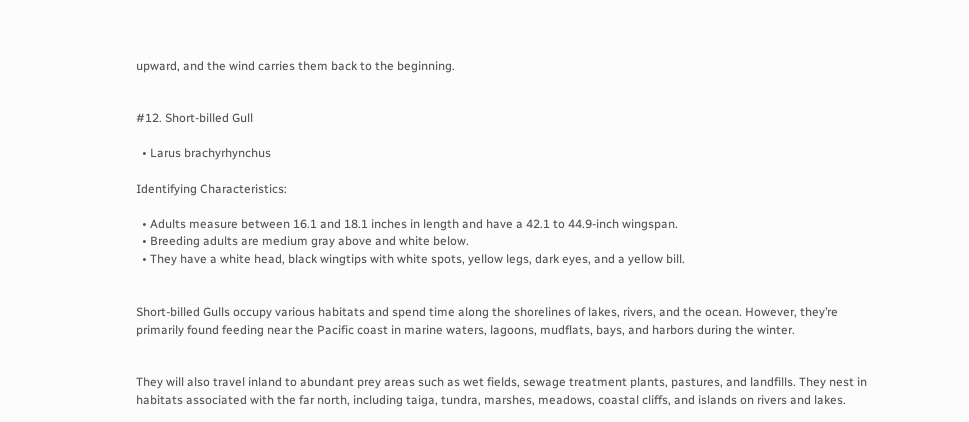upward, and the wind carries them back to the beginning.


#12. Short-billed Gull

  • Larus brachyrhynchus

Identifying Characteristics:

  • Adults measure between 16.1 and 18.1 inches in length and have a 42.1 to 44.9-inch wingspan.
  • Breeding adults are medium gray above and white below.
  • They have a white head, black wingtips with white spots, yellow legs, dark eyes, and a yellow bill.


Short-billed Gulls occupy various habitats and spend time along the shorelines of lakes, rivers, and the ocean. However, they’re primarily found feeding near the Pacific coast in marine waters, lagoons, mudflats, bays, and harbors during the winter.


They will also travel inland to abundant prey areas such as wet fields, sewage treatment plants, pastures, and landfills. They nest in habitats associated with the far north, including taiga, tundra, marshes, meadows, coastal cliffs, and islands on rivers and lakes.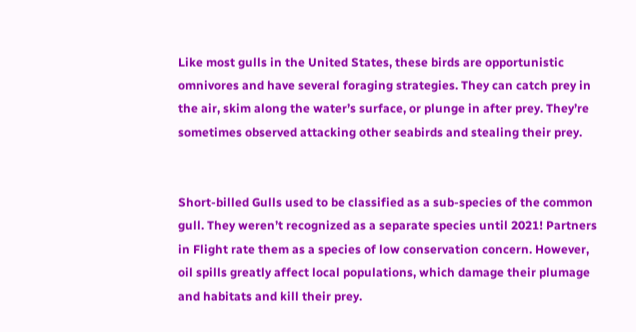Like most gulls in the United States, these birds are opportunistic omnivores and have several foraging strategies. They can catch prey in the air, skim along the water’s surface, or plunge in after prey. They’re sometimes observed attacking other seabirds and stealing their prey.


Short-billed Gulls used to be classified as a sub-species of the common gull. They weren’t recognized as a separate species until 2021! Partners in Flight rate them as a species of low conservation concern. However, oil spills greatly affect local populations, which damage their plumage and habitats and kill their prey.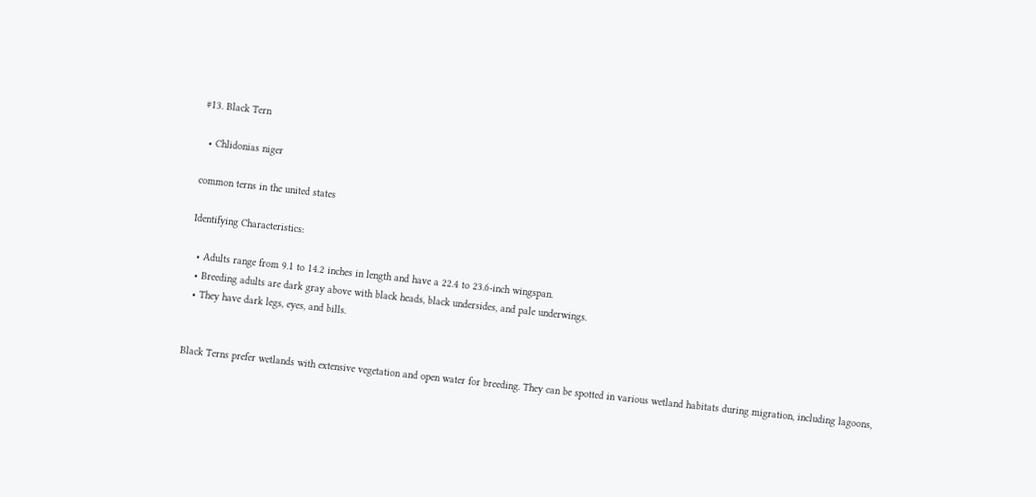#13. Black Tern

  • Chlidonias niger

common terns in the united states

Identifying Characteristics:

  • Adults range from 9.1 to 14.2 inches in length and have a 22.4 to 23.6-inch wingspan.
  • Breeding adults are dark gray above with black heads, black undersides, and pale underwings.
  • They have dark legs, eyes, and bills.


Black Terns prefer wetlands with extensive vegetation and open water for breeding. They can be spotted in various wetland habitats during migration, including lagoons,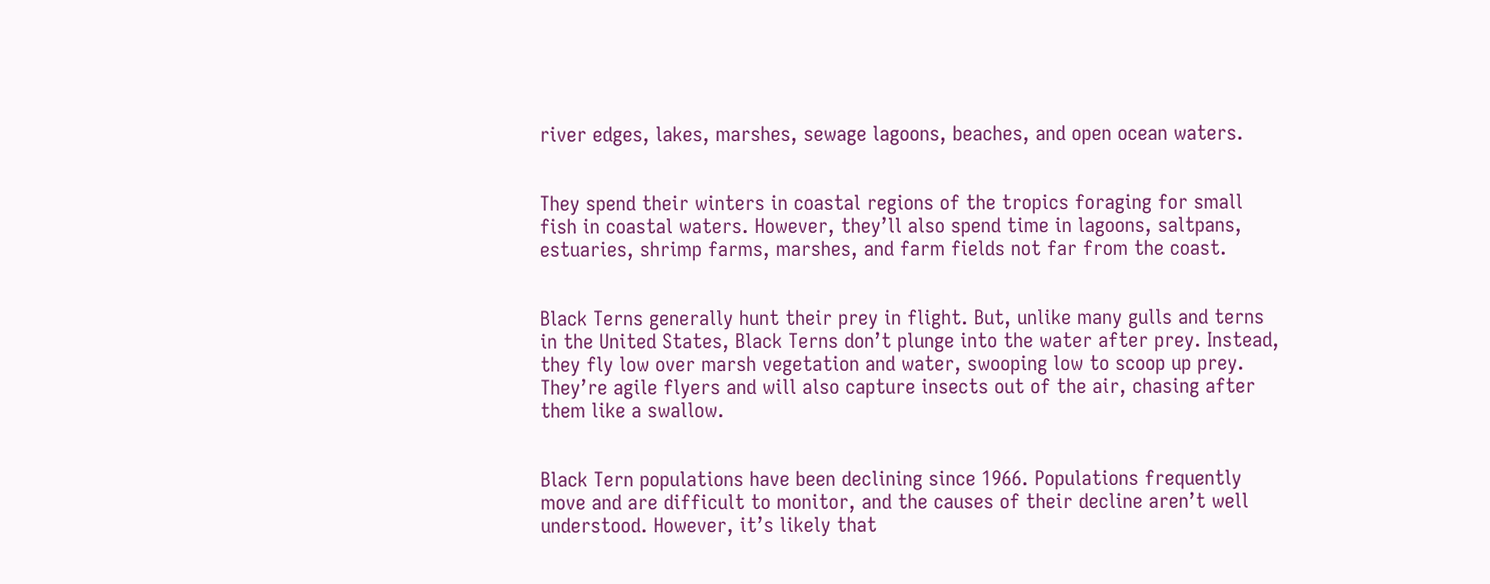river edges, lakes, marshes, sewage lagoons, beaches, and open ocean waters.


They spend their winters in coastal regions of the tropics foraging for small fish in coastal waters. However, they’ll also spend time in lagoons, saltpans, estuaries, shrimp farms, marshes, and farm fields not far from the coast.


Black Terns generally hunt their prey in flight. But, unlike many gulls and terns in the United States, Black Terns don’t plunge into the water after prey. Instead, they fly low over marsh vegetation and water, swooping low to scoop up prey. They’re agile flyers and will also capture insects out of the air, chasing after them like a swallow.


Black Tern populations have been declining since 1966. Populations frequently move and are difficult to monitor, and the causes of their decline aren’t well understood. However, it’s likely that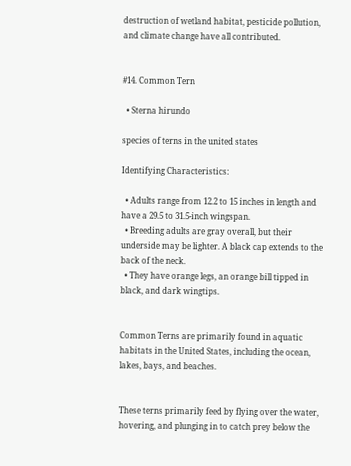destruction of wetland habitat, pesticide pollution, and climate change have all contributed.


#14. Common Tern

  • Sterna hirundo

species of terns in the united states

Identifying Characteristics:

  • Adults range from 12.2 to 15 inches in length and have a 29.5 to 31.5-inch wingspan.
  • Breeding adults are gray overall, but their underside may be lighter. A black cap extends to the back of the neck.
  • They have orange legs, an orange bill tipped in black, and dark wingtips.


Common Terns are primarily found in aquatic habitats in the United States, including the ocean, lakes, bays, and beaches.


These terns primarily feed by flying over the water, hovering, and plunging in to catch prey below the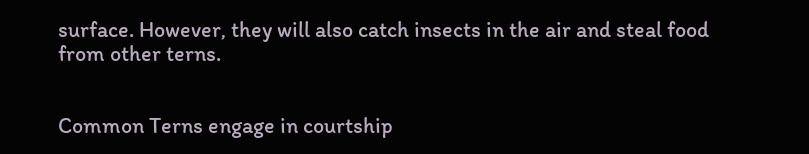surface. However, they will also catch insects in the air and steal food from other terns.


Common Terns engage in courtship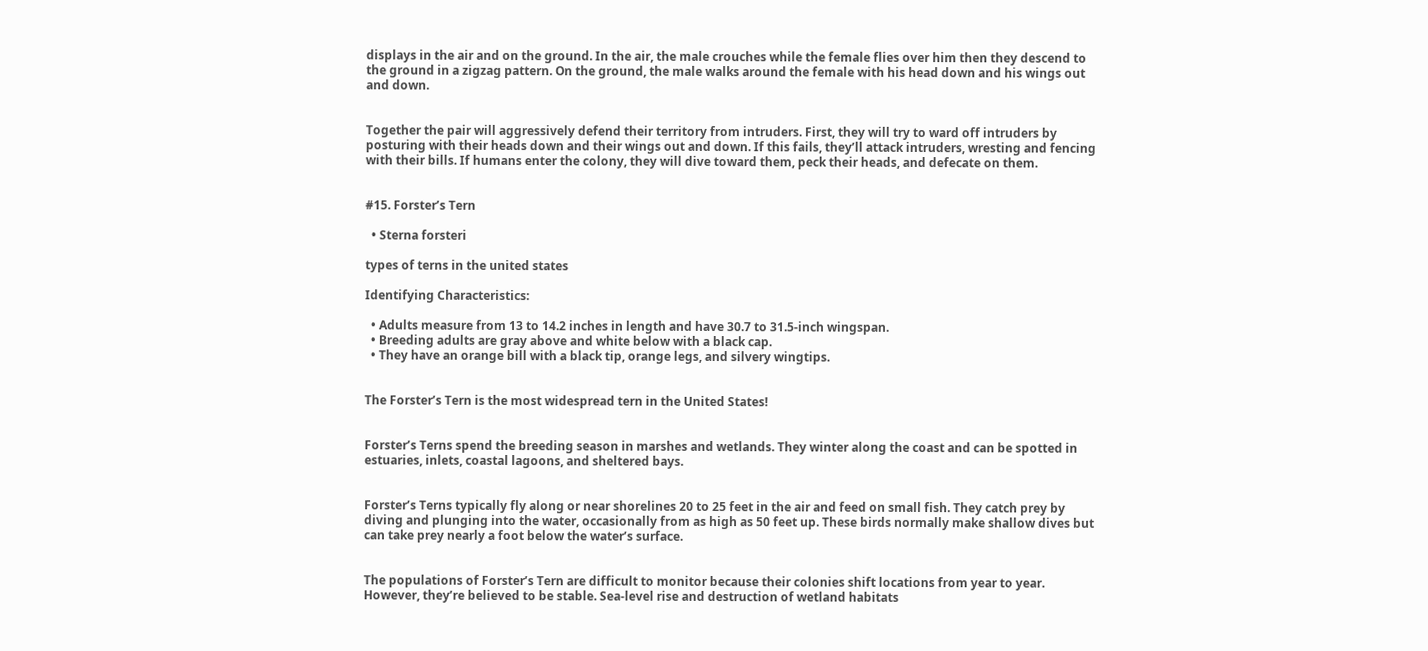displays in the air and on the ground. In the air, the male crouches while the female flies over him then they descend to the ground in a zigzag pattern. On the ground, the male walks around the female with his head down and his wings out and down.


Together the pair will aggressively defend their territory from intruders. First, they will try to ward off intruders by posturing with their heads down and their wings out and down. If this fails, they’ll attack intruders, wresting and fencing with their bills. If humans enter the colony, they will dive toward them, peck their heads, and defecate on them.


#15. Forster’s Tern

  • Sterna forsteri

types of terns in the united states

Identifying Characteristics:

  • Adults measure from 13 to 14.2 inches in length and have 30.7 to 31.5-inch wingspan.
  • Breeding adults are gray above and white below with a black cap.
  • They have an orange bill with a black tip, orange legs, and silvery wingtips.


The Forster’s Tern is the most widespread tern in the United States!


Forster’s Terns spend the breeding season in marshes and wetlands. They winter along the coast and can be spotted in estuaries, inlets, coastal lagoons, and sheltered bays.


Forster’s Terns typically fly along or near shorelines 20 to 25 feet in the air and feed on small fish. They catch prey by diving and plunging into the water, occasionally from as high as 50 feet up. These birds normally make shallow dives but can take prey nearly a foot below the water’s surface.


The populations of Forster’s Tern are difficult to monitor because their colonies shift locations from year to year. However, they’re believed to be stable. Sea-level rise and destruction of wetland habitats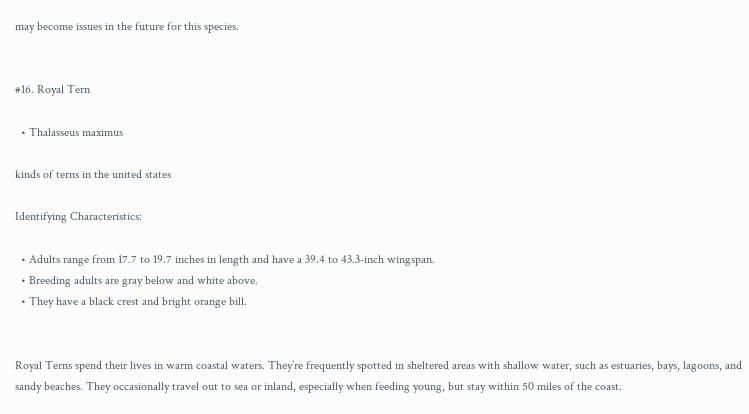may become issues in the future for this species.


#16. Royal Tern

  • Thalasseus maximus

kinds of terns in the united states

Identifying Characteristics:

  • Adults range from 17.7 to 19.7 inches in length and have a 39.4 to 43.3-inch wingspan.
  • Breeding adults are gray below and white above.
  • They have a black crest and bright orange bill.


Royal Terns spend their lives in warm coastal waters. They’re frequently spotted in sheltered areas with shallow water, such as estuaries, bays, lagoons, and sandy beaches. They occasionally travel out to sea or inland, especially when feeding young, but stay within 50 miles of the coast.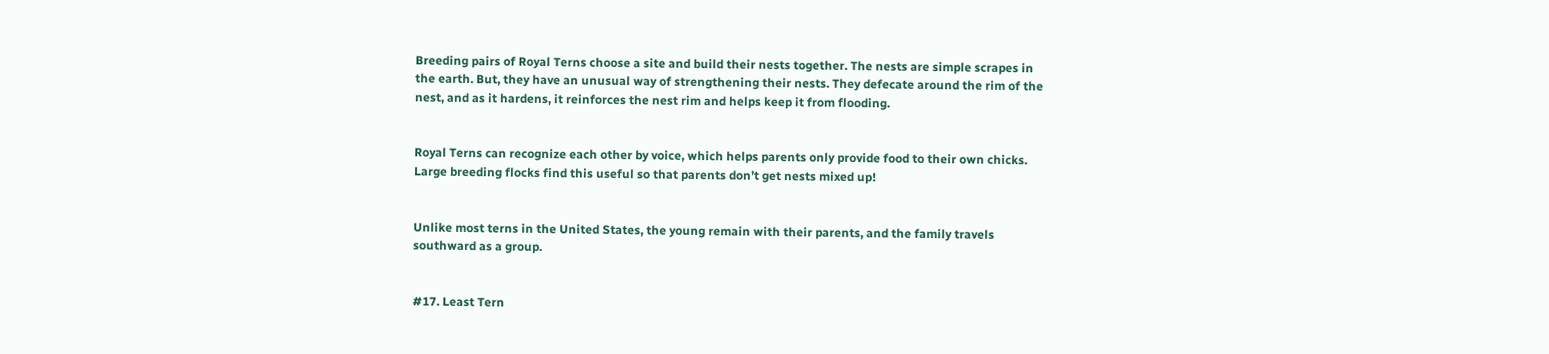Breeding pairs of Royal Terns choose a site and build their nests together. The nests are simple scrapes in the earth. But, they have an unusual way of strengthening their nests. They defecate around the rim of the nest, and as it hardens, it reinforces the nest rim and helps keep it from flooding.


Royal Terns can recognize each other by voice, which helps parents only provide food to their own chicks. Large breeding flocks find this useful so that parents don’t get nests mixed up!


Unlike most terns in the United States, the young remain with their parents, and the family travels southward as a group.


#17. Least Tern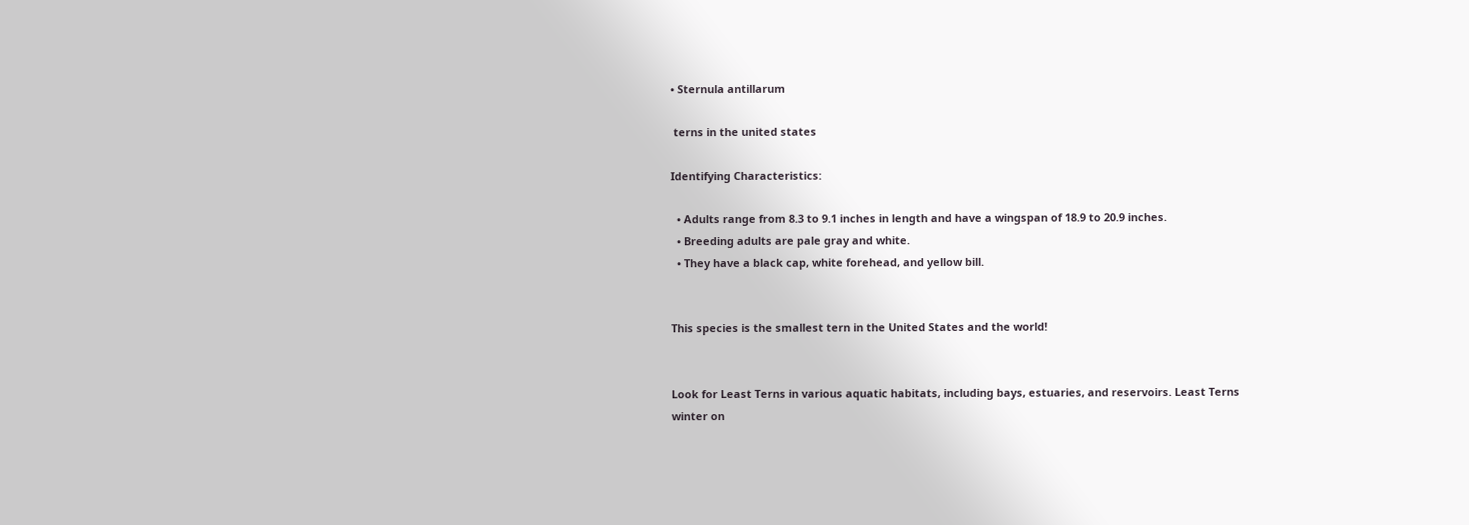• Sternula antillarum

 terns in the united states

Identifying Characteristics:

  • Adults range from 8.3 to 9.1 inches in length and have a wingspan of 18.9 to 20.9 inches.
  • Breeding adults are pale gray and white.
  • They have a black cap, white forehead, and yellow bill.


This species is the smallest tern in the United States and the world!


Look for Least Terns in various aquatic habitats, including bays, estuaries, and reservoirs. Least Terns winter on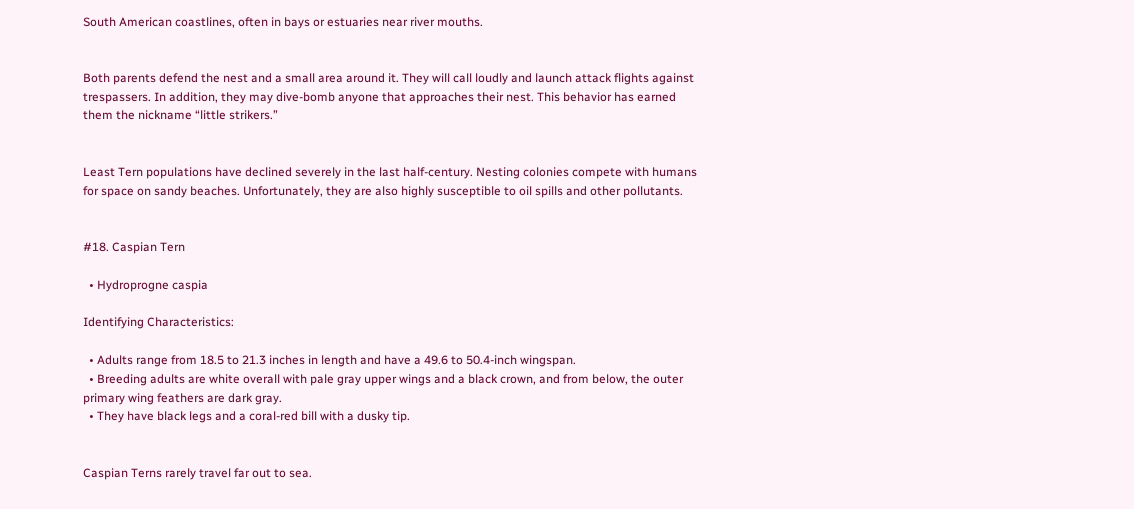South American coastlines, often in bays or estuaries near river mouths.


Both parents defend the nest and a small area around it. They will call loudly and launch attack flights against trespassers. In addition, they may dive-bomb anyone that approaches their nest. This behavior has earned them the nickname “little strikers.”


Least Tern populations have declined severely in the last half-century. Nesting colonies compete with humans for space on sandy beaches. Unfortunately, they are also highly susceptible to oil spills and other pollutants.


#18. Caspian Tern

  • Hydroprogne caspia

Identifying Characteristics:

  • Adults range from 18.5 to 21.3 inches in length and have a 49.6 to 50.4-inch wingspan.
  • Breeding adults are white overall with pale gray upper wings and a black crown, and from below, the outer primary wing feathers are dark gray.
  • They have black legs and a coral-red bill with a dusky tip.


Caspian Terns rarely travel far out to sea.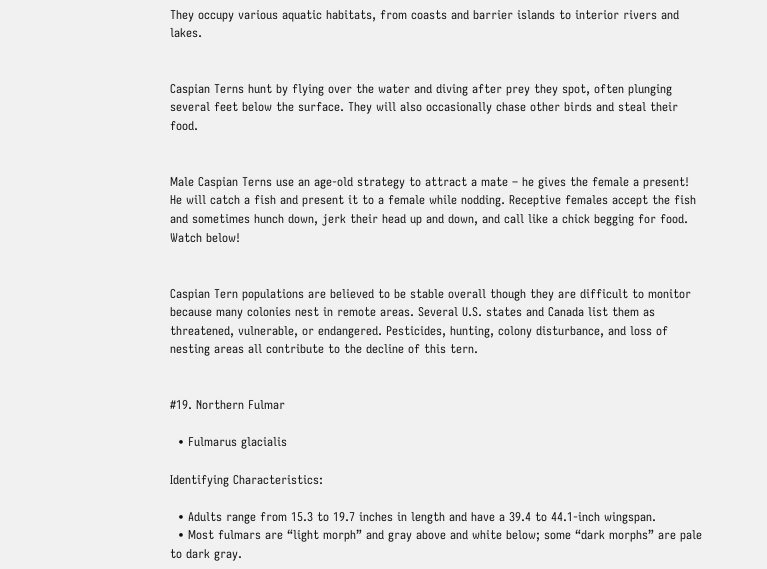They occupy various aquatic habitats, from coasts and barrier islands to interior rivers and lakes.


Caspian Terns hunt by flying over the water and diving after prey they spot, often plunging several feet below the surface. They will also occasionally chase other birds and steal their food.


Male Caspian Terns use an age-old strategy to attract a mate – he gives the female a present! He will catch a fish and present it to a female while nodding. Receptive females accept the fish and sometimes hunch down, jerk their head up and down, and call like a chick begging for food. Watch below!


Caspian Tern populations are believed to be stable overall though they are difficult to monitor because many colonies nest in remote areas. Several U.S. states and Canada list them as threatened, vulnerable, or endangered. Pesticides, hunting, colony disturbance, and loss of nesting areas all contribute to the decline of this tern.


#19. Northern Fulmar

  • Fulmarus glacialis

Identifying Characteristics:

  • Adults range from 15.3 to 19.7 inches in length and have a 39.4 to 44.1-inch wingspan.
  • Most fulmars are “light morph” and gray above and white below; some “dark morphs” are pale to dark gray.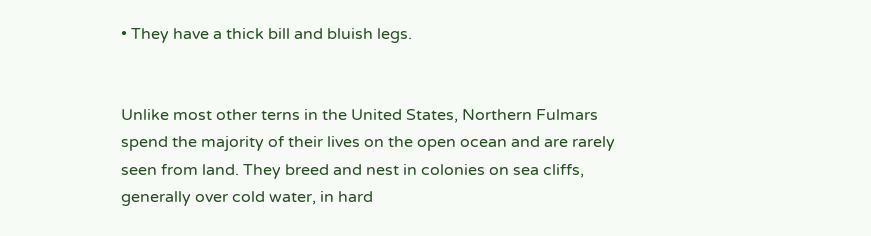• They have a thick bill and bluish legs.


Unlike most other terns in the United States, Northern Fulmars spend the majority of their lives on the open ocean and are rarely seen from land. They breed and nest in colonies on sea cliffs, generally over cold water, in hard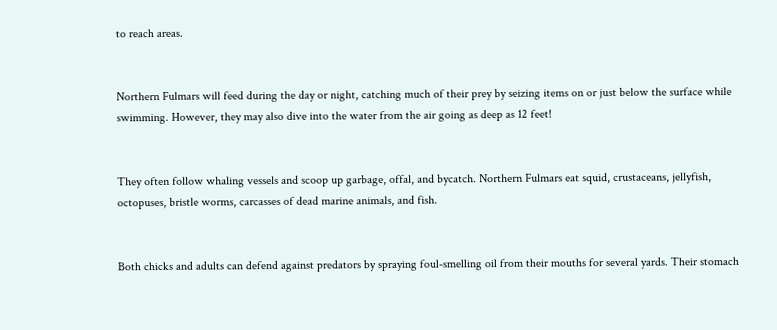to reach areas.


Northern Fulmars will feed during the day or night, catching much of their prey by seizing items on or just below the surface while swimming. However, they may also dive into the water from the air going as deep as 12 feet!


They often follow whaling vessels and scoop up garbage, offal, and bycatch. Northern Fulmars eat squid, crustaceans, jellyfish, octopuses, bristle worms, carcasses of dead marine animals, and fish.


Both chicks and adults can defend against predators by spraying foul-smelling oil from their mouths for several yards. Their stomach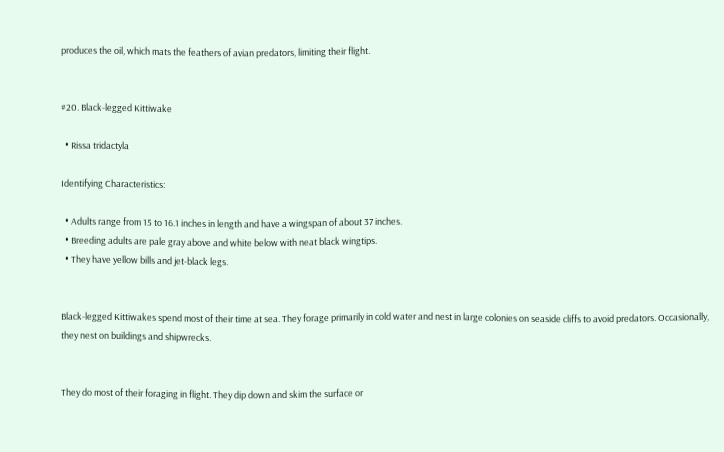produces the oil, which mats the feathers of avian predators, limiting their flight.


#20. Black-legged Kittiwake

  • Rissa tridactyla

Identifying Characteristics:

  • Adults range from 15 to 16.1 inches in length and have a wingspan of about 37 inches.
  • Breeding adults are pale gray above and white below with neat black wingtips.
  • They have yellow bills and jet-black legs.


Black-legged Kittiwakes spend most of their time at sea. They forage primarily in cold water and nest in large colonies on seaside cliffs to avoid predators. Occasionally, they nest on buildings and shipwrecks.


They do most of their foraging in flight. They dip down and skim the surface or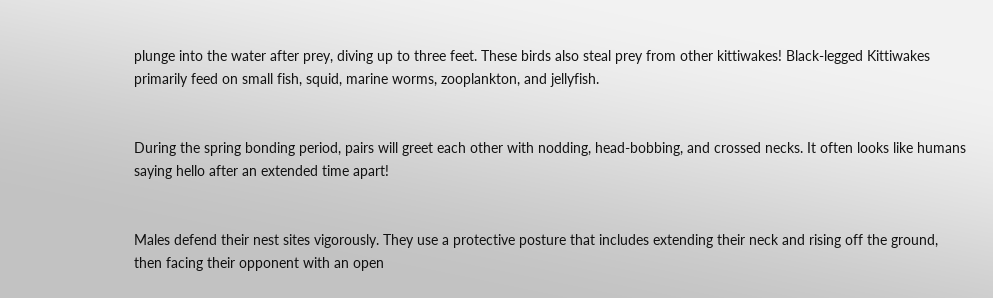plunge into the water after prey, diving up to three feet. These birds also steal prey from other kittiwakes! Black-legged Kittiwakes primarily feed on small fish, squid, marine worms, zooplankton, and jellyfish.


During the spring bonding period, pairs will greet each other with nodding, head-bobbing, and crossed necks. It often looks like humans saying hello after an extended time apart!


Males defend their nest sites vigorously. They use a protective posture that includes extending their neck and rising off the ground, then facing their opponent with an open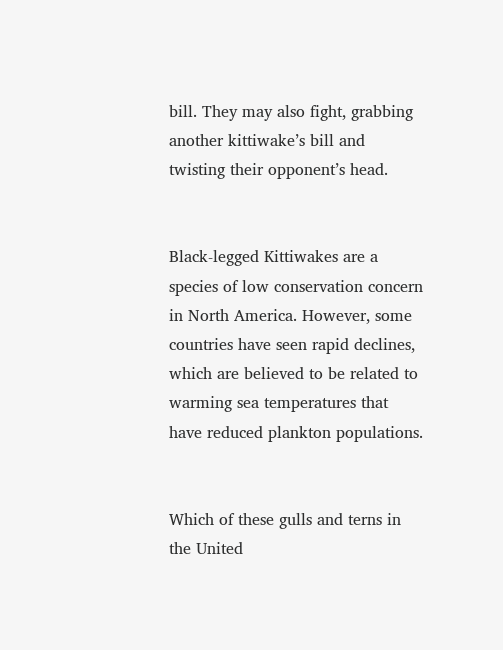bill. They may also fight, grabbing another kittiwake’s bill and twisting their opponent’s head.


Black-legged Kittiwakes are a species of low conservation concern in North America. However, some countries have seen rapid declines, which are believed to be related to warming sea temperatures that have reduced plankton populations.


Which of these gulls and terns in the United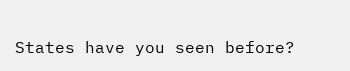States have you seen before?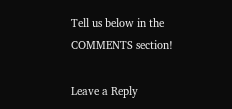Tell us below in the COMMENTS section!

Leave a Reply